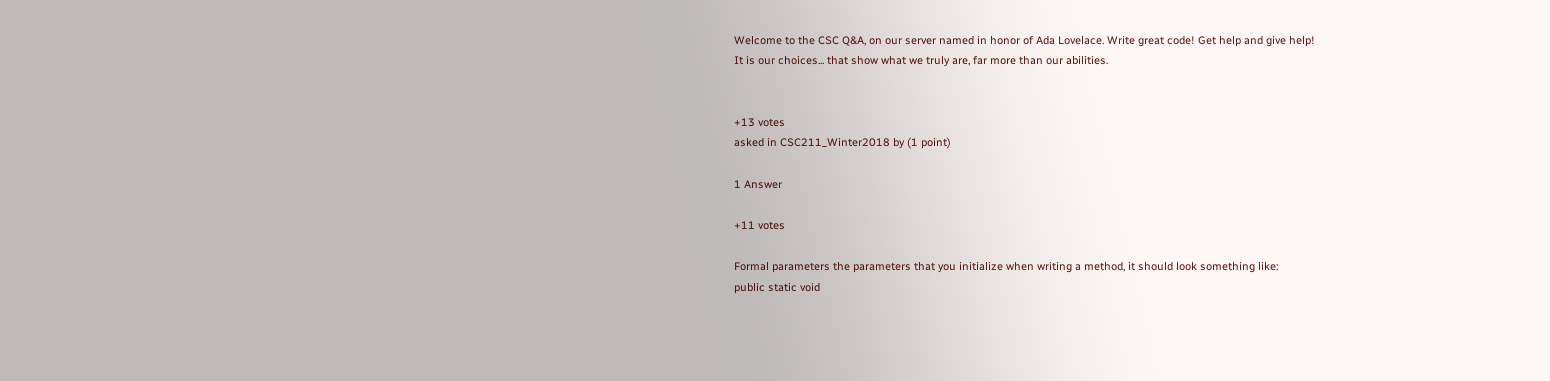Welcome to the CSC Q&A, on our server named in honor of Ada Lovelace. Write great code! Get help and give help!
It is our choices... that show what we truly are, far more than our abilities.


+13 votes
asked in CSC211_Winter2018 by (1 point)

1 Answer

+11 votes

Formal parameters the parameters that you initialize when writing a method, it should look something like:
public static void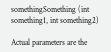somethingSomething (int something1, int something2)

Actual parameters are the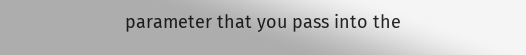parameter that you pass into the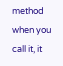method when you call it, it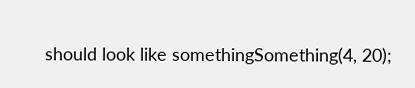should look like somethingSomething(4, 20);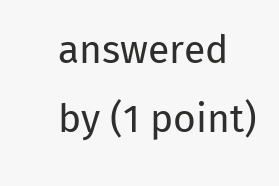answered by (1 point)